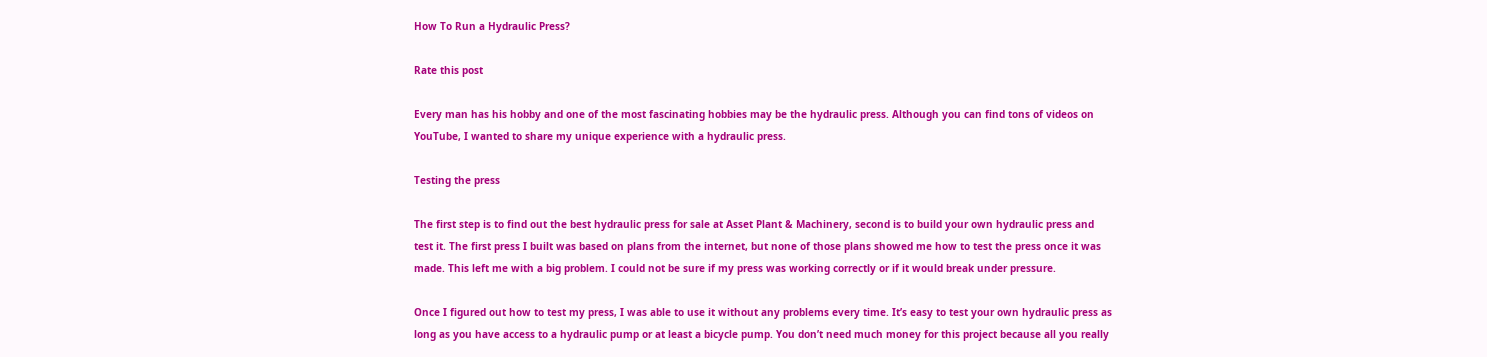How To Run a Hydraulic Press?

Rate this post

Every man has his hobby and one of the most fascinating hobbies may be the hydraulic press. Although you can find tons of videos on YouTube, I wanted to share my unique experience with a hydraulic press.

Testing the press

The first step is to find out the best hydraulic press for sale at Asset Plant & Machinery, second is to build your own hydraulic press and test it. The first press I built was based on plans from the internet, but none of those plans showed me how to test the press once it was made. This left me with a big problem. I could not be sure if my press was working correctly or if it would break under pressure.

Once I figured out how to test my press, I was able to use it without any problems every time. It’s easy to test your own hydraulic press as long as you have access to a hydraulic pump or at least a bicycle pump. You don’t need much money for this project because all you really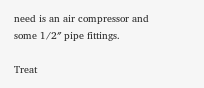need is an air compressor and some 1/2″ pipe fittings.

Treat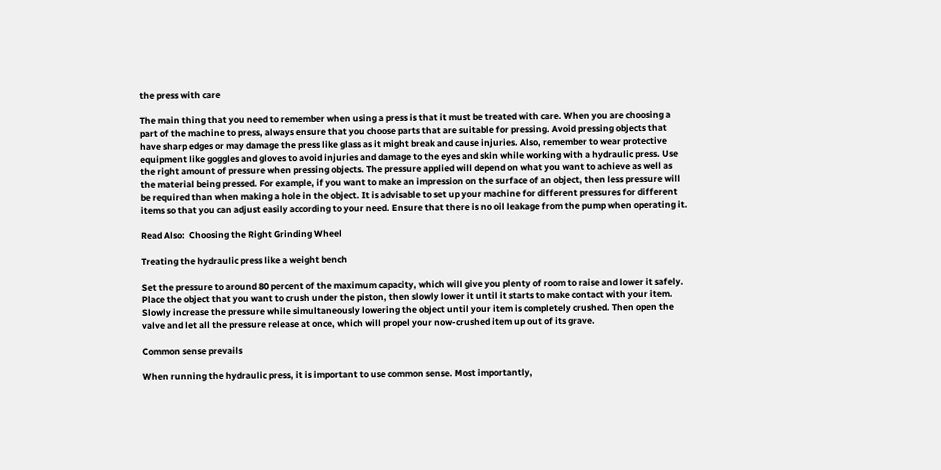the press with care

The main thing that you need to remember when using a press is that it must be treated with care. When you are choosing a part of the machine to press, always ensure that you choose parts that are suitable for pressing. Avoid pressing objects that have sharp edges or may damage the press like glass as it might break and cause injuries. Also, remember to wear protective equipment like goggles and gloves to avoid injuries and damage to the eyes and skin while working with a hydraulic press. Use the right amount of pressure when pressing objects. The pressure applied will depend on what you want to achieve as well as the material being pressed. For example, if you want to make an impression on the surface of an object, then less pressure will be required than when making a hole in the object. It is advisable to set up your machine for different pressures for different items so that you can adjust easily according to your need. Ensure that there is no oil leakage from the pump when operating it.

Read Also:  Choosing the Right Grinding Wheel

Treating the hydraulic press like a weight bench

Set the pressure to around 80 percent of the maximum capacity, which will give you plenty of room to raise and lower it safely. Place the object that you want to crush under the piston, then slowly lower it until it starts to make contact with your item. Slowly increase the pressure while simultaneously lowering the object until your item is completely crushed. Then open the valve and let all the pressure release at once, which will propel your now-crushed item up out of its grave.

Common sense prevails

When running the hydraulic press, it is important to use common sense. Most importantly,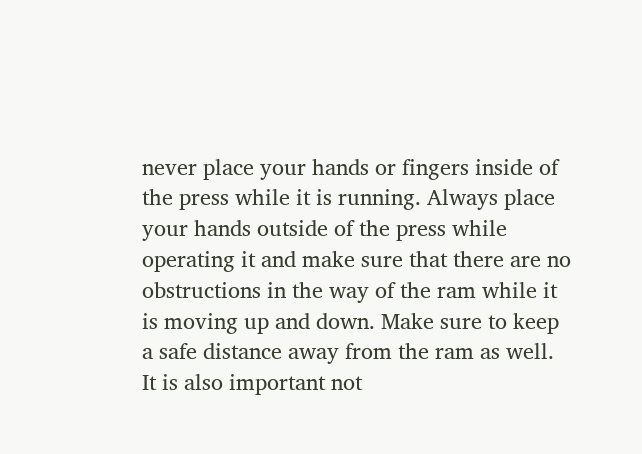never place your hands or fingers inside of the press while it is running. Always place your hands outside of the press while operating it and make sure that there are no obstructions in the way of the ram while it is moving up and down. Make sure to keep a safe distance away from the ram as well. It is also important not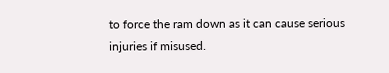to force the ram down as it can cause serious injuries if misused.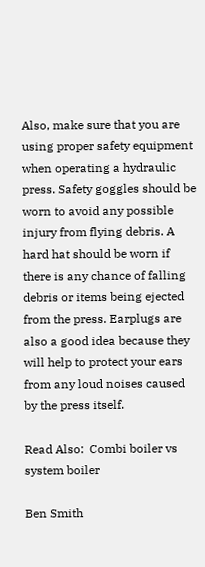Also, make sure that you are using proper safety equipment when operating a hydraulic press. Safety goggles should be worn to avoid any possible injury from flying debris. A hard hat should be worn if there is any chance of falling debris or items being ejected from the press. Earplugs are also a good idea because they will help to protect your ears from any loud noises caused by the press itself.

Read Also:  Combi boiler vs system boiler

Ben Smith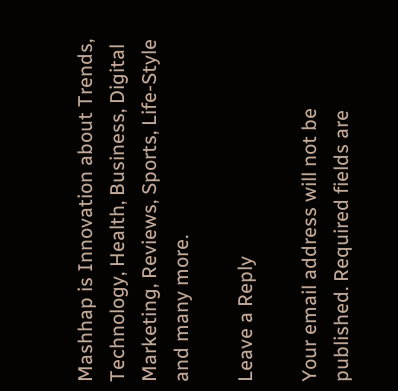Mashhap is Innovation about Trends, Technology, Health, Business, Digital Marketing, Reviews, Sports, Life-Style and many more.

Leave a Reply

Your email address will not be published. Required fields are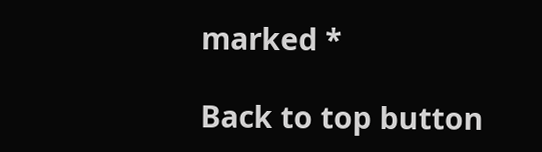marked *

Back to top button